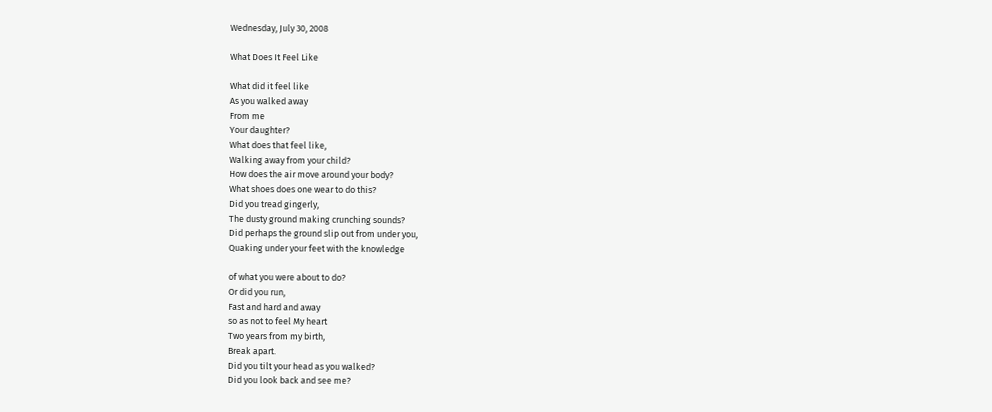Wednesday, July 30, 2008

What Does It Feel Like

What did it feel like
As you walked away
From me
Your daughter?
What does that feel like,
Walking away from your child?
How does the air move around your body?
What shoes does one wear to do this?
Did you tread gingerly,
The dusty ground making crunching sounds?
Did perhaps the ground slip out from under you,
Quaking under your feet with the knowledge

of what you were about to do?
Or did you run,
Fast and hard and away
so as not to feel My heart
Two years from my birth,
Break apart.
Did you tilt your head as you walked?
Did you look back and see me?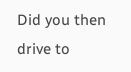Did you then drive to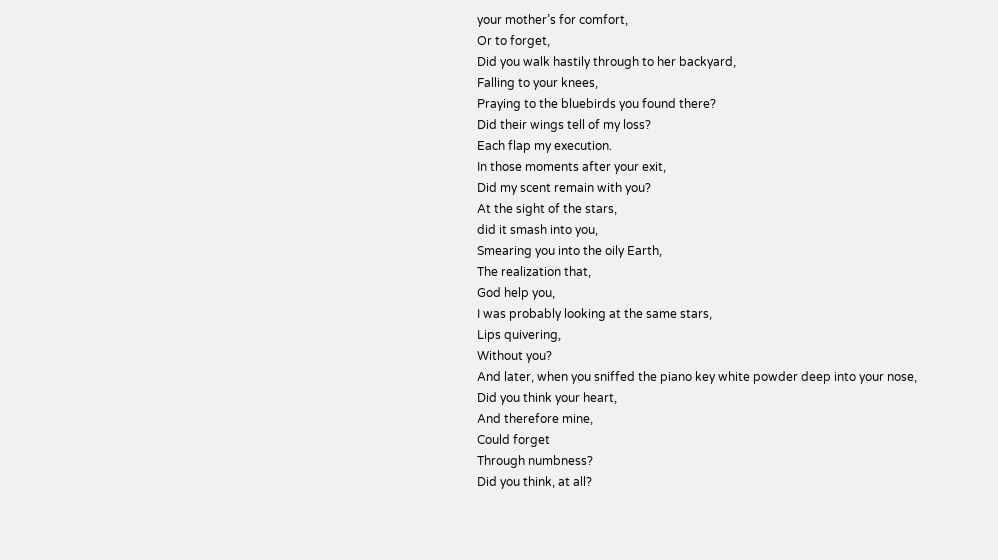your mother’s for comfort,
Or to forget,
Did you walk hastily through to her backyard,
Falling to your knees,
Praying to the bluebirds you found there?
Did their wings tell of my loss?
Each flap my execution.
In those moments after your exit,
Did my scent remain with you?
At the sight of the stars,
did it smash into you,
Smearing you into the oily Earth,
The realization that,
God help you,
I was probably looking at the same stars,
Lips quivering,
Without you?
And later, when you sniffed the piano key white powder deep into your nose,
Did you think your heart,
And therefore mine,
Could forget
Through numbness?
Did you think, at all?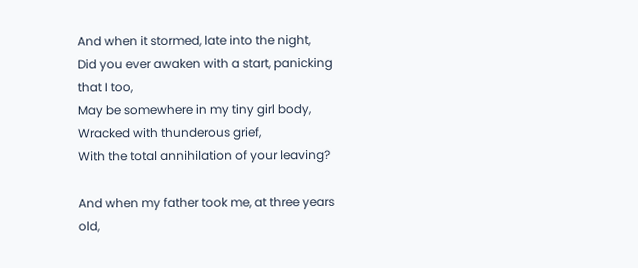And when it stormed, late into the night,
Did you ever awaken with a start, panicking that I too,
May be somewhere in my tiny girl body,
Wracked with thunderous grief,
With the total annihilation of your leaving?

And when my father took me, at three years old,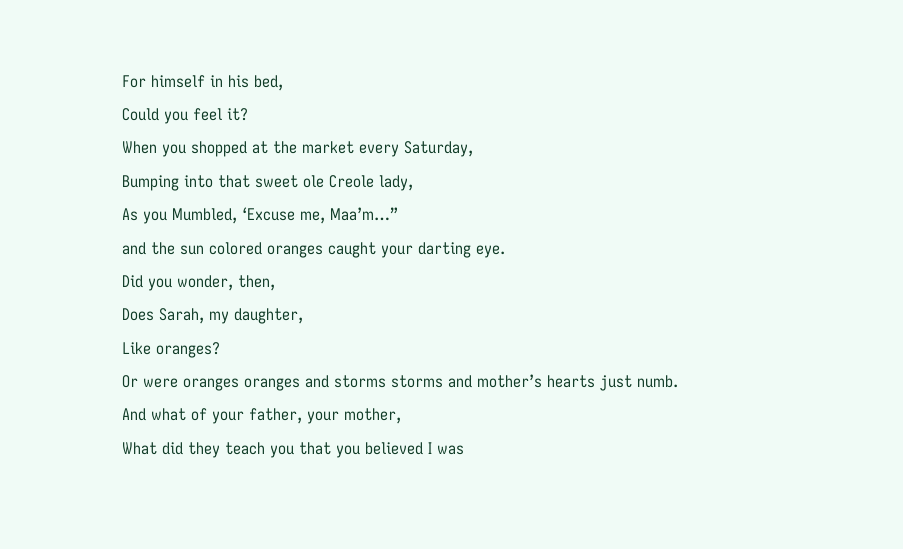For himself in his bed,
Could you feel it?
When you shopped at the market every Saturday,
Bumping into that sweet ole Creole lady,
As you Mumbled, ‘Excuse me, Maa’m…”
and the sun colored oranges caught your darting eye.
Did you wonder, then,
Does Sarah, my daughter,
Like oranges?
Or were oranges oranges and storms storms and mother’s hearts just numb.
And what of your father, your mother,
What did they teach you that you believed I was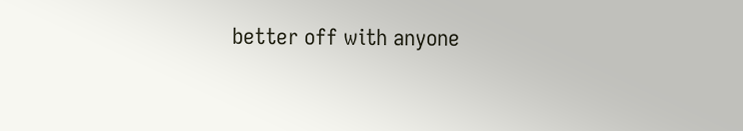better off with anyone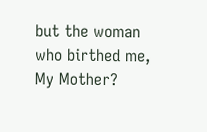but the woman who birthed me,
My Mother?